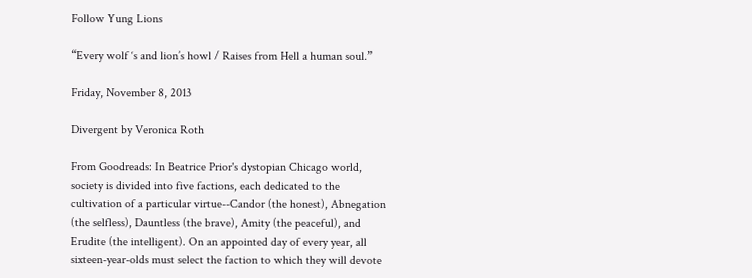Follow Yung Lions

“Every wolf ‘s and lion’s howl / Raises from Hell a human soul.”

Friday, November 8, 2013

Divergent by Veronica Roth

From Goodreads: In Beatrice Prior's dystopian Chicago world, society is divided into five factions, each dedicated to the cultivation of a particular virtue--Candor (the honest), Abnegation (the selfless), Dauntless (the brave), Amity (the peaceful), and Erudite (the intelligent). On an appointed day of every year, all sixteen-year-olds must select the faction to which they will devote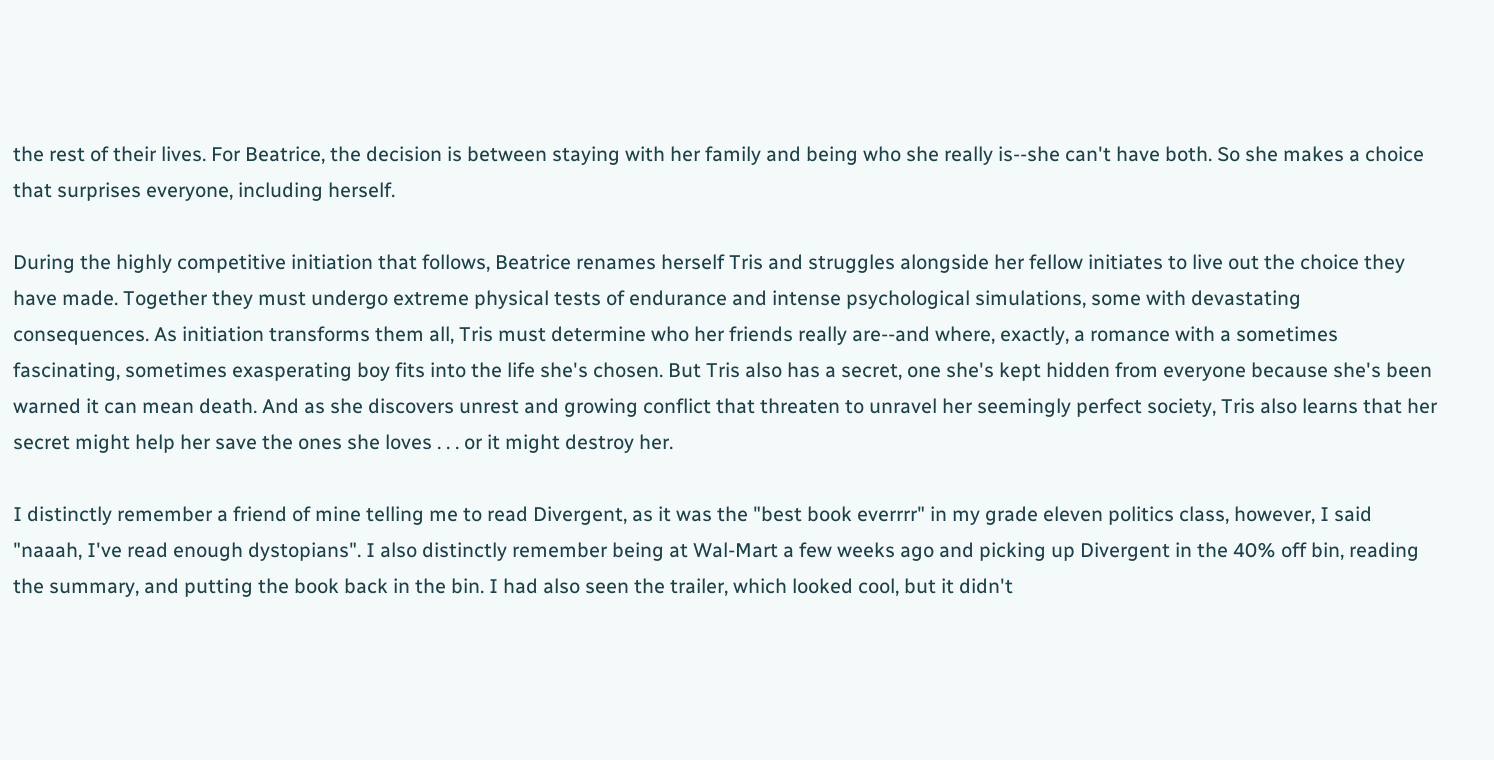the rest of their lives. For Beatrice, the decision is between staying with her family and being who she really is--she can't have both. So she makes a choice that surprises everyone, including herself.

During the highly competitive initiation that follows, Beatrice renames herself Tris and struggles alongside her fellow initiates to live out the choice they have made. Together they must undergo extreme physical tests of endurance and intense psychological simulations, some with devastating consequences. As initiation transforms them all, Tris must determine who her friends really are--and where, exactly, a romance with a sometimes fascinating, sometimes exasperating boy fits into the life she's chosen. But Tris also has a secret, one she's kept hidden from everyone because she's been warned it can mean death. And as she discovers unrest and growing conflict that threaten to unravel her seemingly perfect society, Tris also learns that her secret might help her save the ones she loves . . . or it might destroy her.

I distinctly remember a friend of mine telling me to read Divergent, as it was the "best book everrrr" in my grade eleven politics class, however, I said "naaah, I've read enough dystopians". I also distinctly remember being at Wal-Mart a few weeks ago and picking up Divergent in the 40% off bin, reading the summary, and putting the book back in the bin. I had also seen the trailer, which looked cool, but it didn't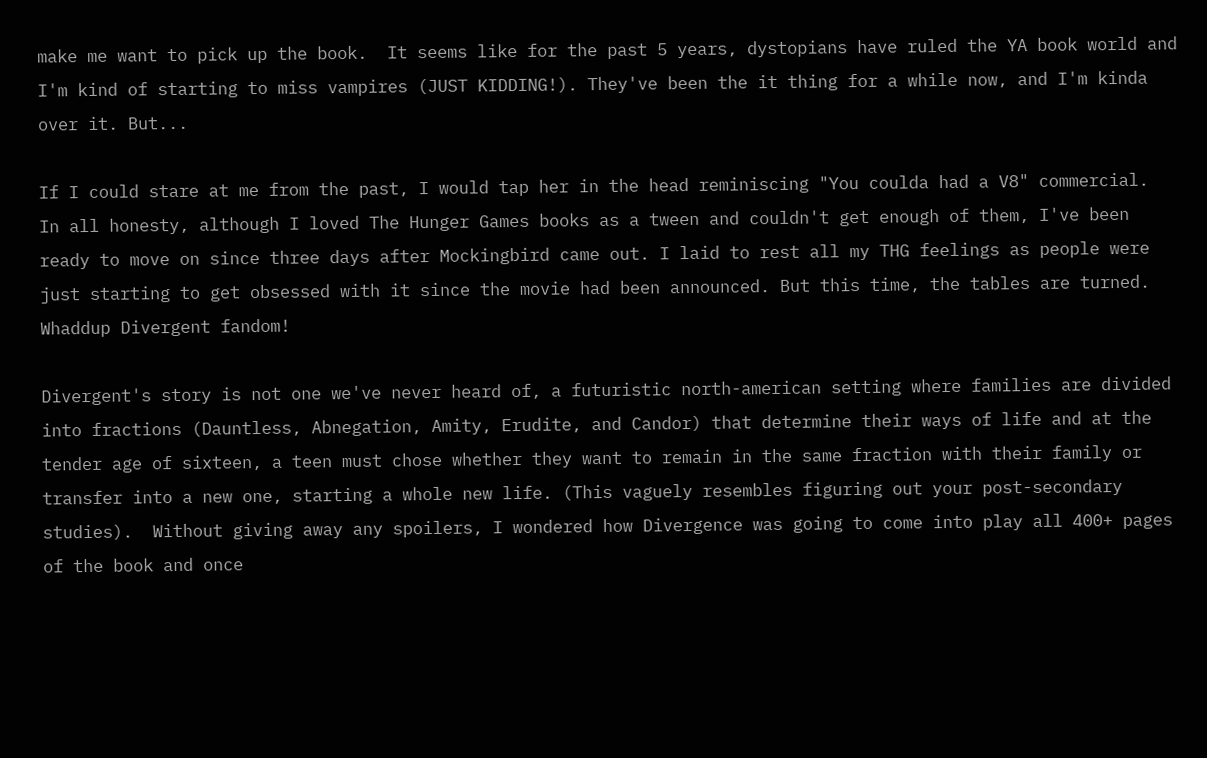make me want to pick up the book.  It seems like for the past 5 years, dystopians have ruled the YA book world and I'm kind of starting to miss vampires (JUST KIDDING!). They've been the it thing for a while now, and I'm kinda over it. But...

If I could stare at me from the past, I would tap her in the head reminiscing "You coulda had a V8" commercial.  In all honesty, although I loved The Hunger Games books as a tween and couldn't get enough of them, I've been ready to move on since three days after Mockingbird came out. I laid to rest all my THG feelings as people were just starting to get obsessed with it since the movie had been announced. But this time, the tables are turned. Whaddup Divergent fandom!

Divergent's story is not one we've never heard of, a futuristic north-american setting where families are divided into fractions (Dauntless, Abnegation, Amity, Erudite, and Candor) that determine their ways of life and at the tender age of sixteen, a teen must chose whether they want to remain in the same fraction with their family or transfer into a new one, starting a whole new life. (This vaguely resembles figuring out your post-secondary studies).  Without giving away any spoilers, I wondered how Divergence was going to come into play all 400+ pages of the book and once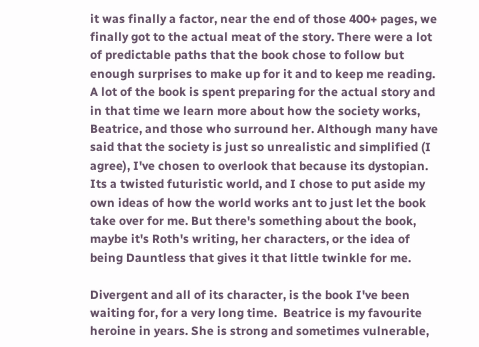it was finally a factor, near the end of those 400+ pages, we finally got to the actual meat of the story. There were a lot of predictable paths that the book chose to follow but  enough surprises to make up for it and to keep me reading.  A lot of the book is spent preparing for the actual story and in that time we learn more about how the society works, Beatrice, and those who surround her. Although many have said that the society is just so unrealistic and simplified (I agree), I've chosen to overlook that because its dystopian. Its a twisted futuristic world, and I chose to put aside my own ideas of how the world works ant to just let the book take over for me. But there's something about the book, maybe it's Roth's writing, her characters, or the idea of being Dauntless that gives it that little twinkle for me.

Divergent and all of its character, is the book I've been waiting for, for a very long time.  Beatrice is my favourite heroine in years. She is strong and sometimes vulnerable,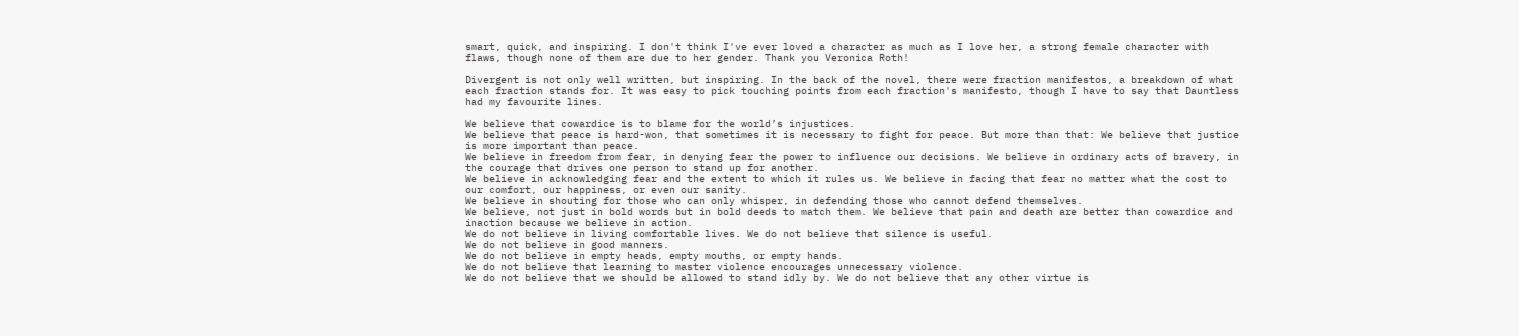smart, quick, and inspiring. I don't think I've ever loved a character as much as I love her, a strong female character with flaws, though none of them are due to her gender. Thank you Veronica Roth!

Divergent is not only well written, but inspiring. In the back of the novel, there were fraction manifestos, a breakdown of what each fraction stands for. It was easy to pick touching points from each fraction's manifesto, though I have to say that Dauntless had my favourite lines.

We believe that cowardice is to blame for the world’s injustices.
We believe that peace is hard-won, that sometimes it is necessary to fight for peace. But more than that: We believe that justice is more important than peace.
We believe in freedom from fear, in denying fear the power to influence our decisions. We believe in ordinary acts of bravery, in the courage that drives one person to stand up for another.
We believe in acknowledging fear and the extent to which it rules us. We believe in facing that fear no matter what the cost to our comfort, our happiness, or even our sanity.
We believe in shouting for those who can only whisper, in defending those who cannot defend themselves.
We believe, not just in bold words but in bold deeds to match them. We believe that pain and death are better than cowardice and inaction because we believe in action.
We do not believe in living comfortable lives. We do not believe that silence is useful.
We do not believe in good manners.
We do not believe in empty heads, empty mouths, or empty hands.
We do not believe that learning to master violence encourages unnecessary violence.
We do not believe that we should be allowed to stand idly by. We do not believe that any other virtue is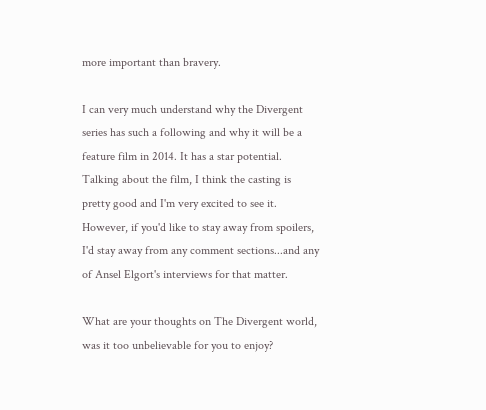more important than bravery.

I can very much understand why the Divergent series has such a following and why it will be a feature film in 2014. It has a star potential. Talking about the film, I think the casting is pretty good and I'm very excited to see it. However, if you'd like to stay away from spoilers, I'd stay away from any comment sections...and any of Ansel Elgort's interviews for that matter.

What are your thoughts on The Divergent world, was it too unbelievable for you to enjoy?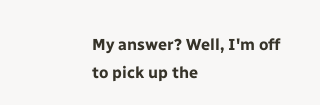My answer? Well, I'm off to pick up the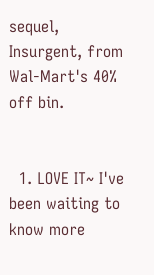sequel, Insurgent, from Wal-Mart's 40% off bin.


  1. LOVE IT~ I've been waiting to know more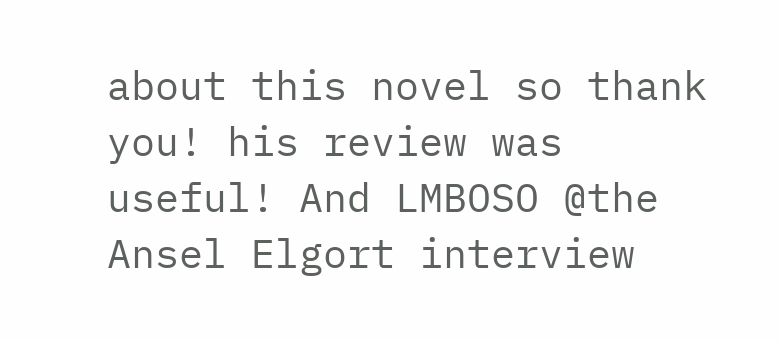about this novel so thank you! his review was useful! And LMBOSO @the Ansel Elgort interview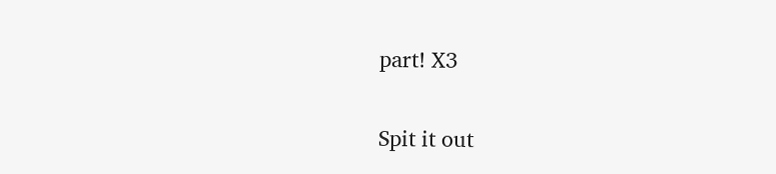part! X3


Spit it out